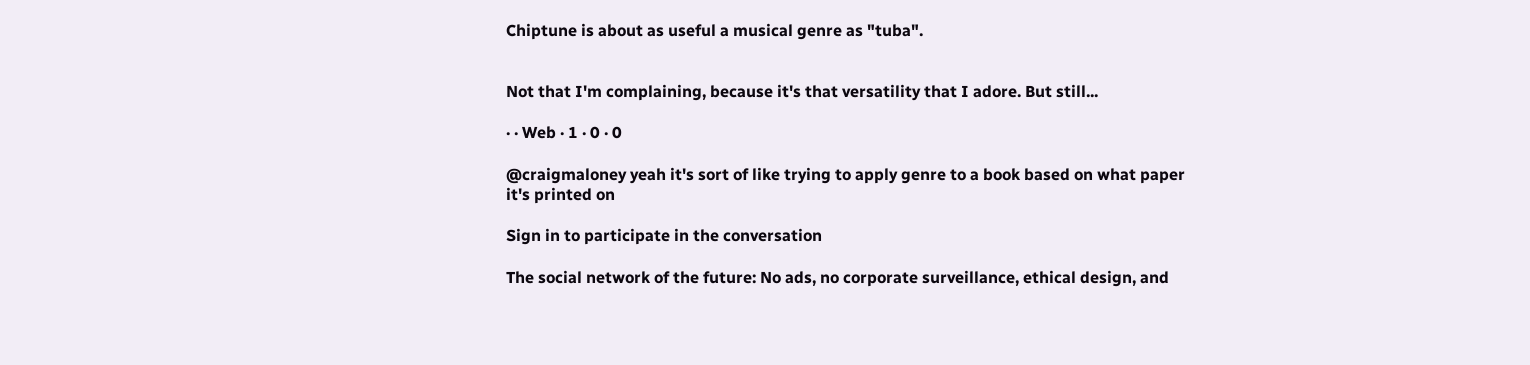Chiptune is about as useful a musical genre as "tuba".


Not that I'm complaining, because it's that versatility that I adore. But still...

· · Web · 1 · 0 · 0

@craigmaloney yeah it's sort of like trying to apply genre to a book based on what paper it's printed on

Sign in to participate in the conversation

The social network of the future: No ads, no corporate surveillance, ethical design, and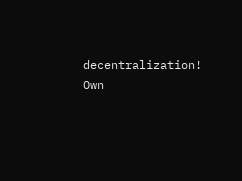decentralization! Own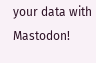your data with Mastodon!